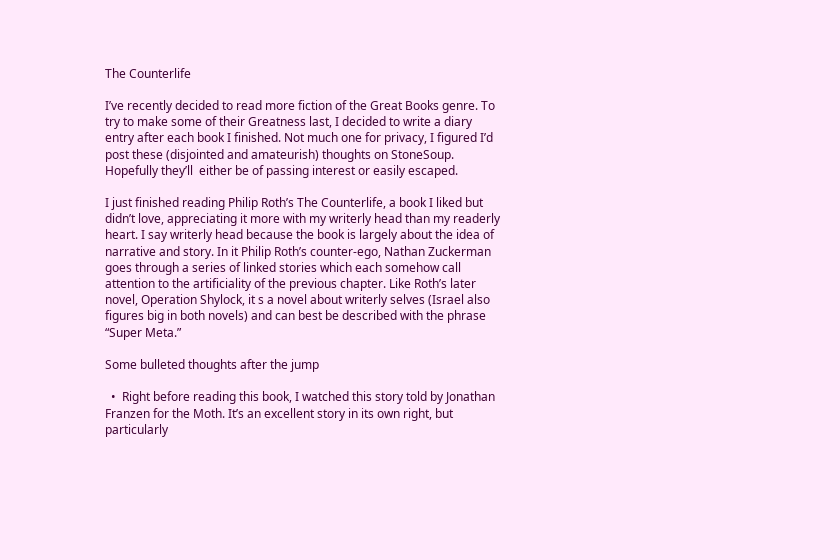The Counterlife

I’ve recently decided to read more fiction of the Great Books genre. To try to make some of their Greatness last, I decided to write a diary entry after each book I finished. Not much one for privacy, I figured I’d post these (disjointed and amateurish) thoughts on StoneSoup. Hopefully they’ll  either be of passing interest or easily escaped.

I just finished reading Philip Roth’s The Counterlife, a book I liked but didn’t love, appreciating it more with my writerly head than my readerly heart. I say writerly head because the book is largely about the idea of narrative and story. In it Philip Roth’s counter-ego, Nathan Zuckerman goes through a series of linked stories which each somehow call attention to the artificiality of the previous chapter. Like Roth’s later novel, Operation Shylock, it s a novel about writerly selves (Israel also figures big in both novels) and can best be described with the phrase “Super Meta.”

Some bulleted thoughts after the jump

  •  Right before reading this book, I watched this story told by Jonathan Franzen for the Moth. It’s an excellent story in its own right, but particularly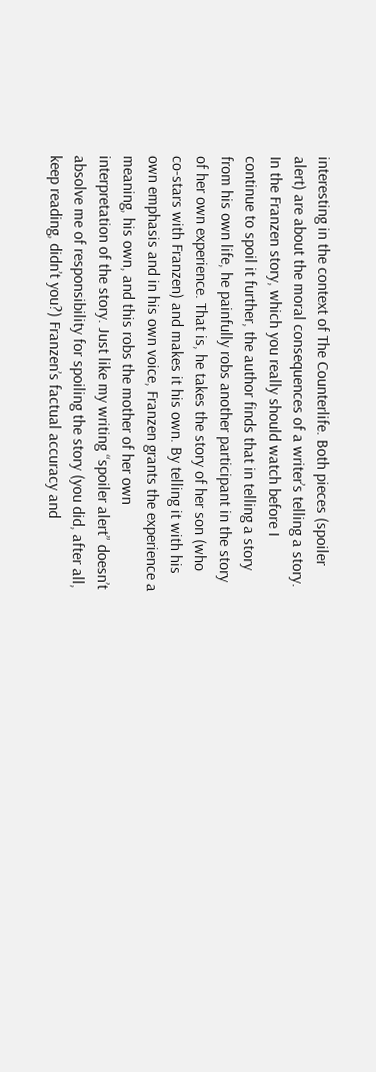interesting in the context of The Counterlife. Both pieces (spoiler alert) are about the moral consequences of a writer’s telling a story. In the Franzen story, which you really should watch before I continue to spoil it further, the author finds that in telling a story from his own life, he painfully robs another participant in the story of her own experience. That is, he takes the story of her son (who co-stars with Franzen) and makes it his own. By telling it with his own emphasis and in his own voice, Franzen grants the experience a meaning, his own, and this robs the mother of her own interpretation of the story. Just like my writing “spoiler alert” doesn’t absolve me of responsibility for spoiling the story (you did, after all, keep reading, didn’t you?) Franzen’s factual accuracy and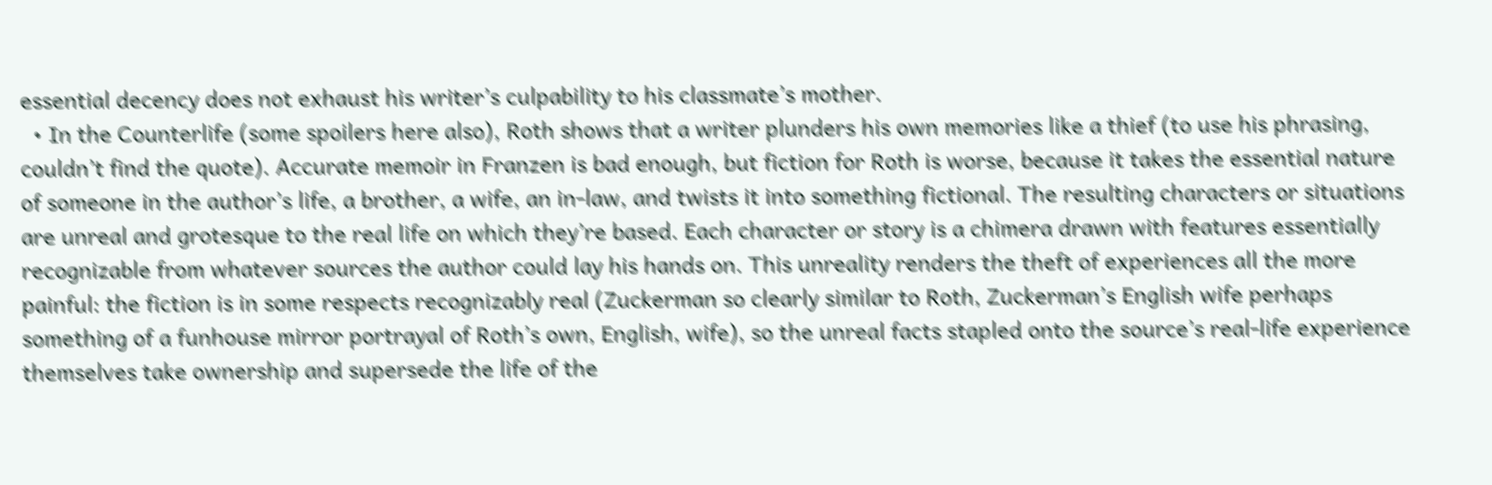essential decency does not exhaust his writer’s culpability to his classmate’s mother.
  • In the Counterlife (some spoilers here also), Roth shows that a writer plunders his own memories like a thief (to use his phrasing, couldn’t find the quote). Accurate memoir in Franzen is bad enough, but fiction for Roth is worse, because it takes the essential nature of someone in the author’s life, a brother, a wife, an in-law, and twists it into something fictional. The resulting characters or situations are unreal and grotesque to the real life on which they’re based. Each character or story is a chimera drawn with features essentially recognizable from whatever sources the author could lay his hands on. This unreality renders the theft of experiences all the more painful: the fiction is in some respects recognizably real (Zuckerman so clearly similar to Roth, Zuckerman’s English wife perhaps something of a funhouse mirror portrayal of Roth’s own, English, wife), so the unreal facts stapled onto the source’s real-life experience themselves take ownership and supersede the life of the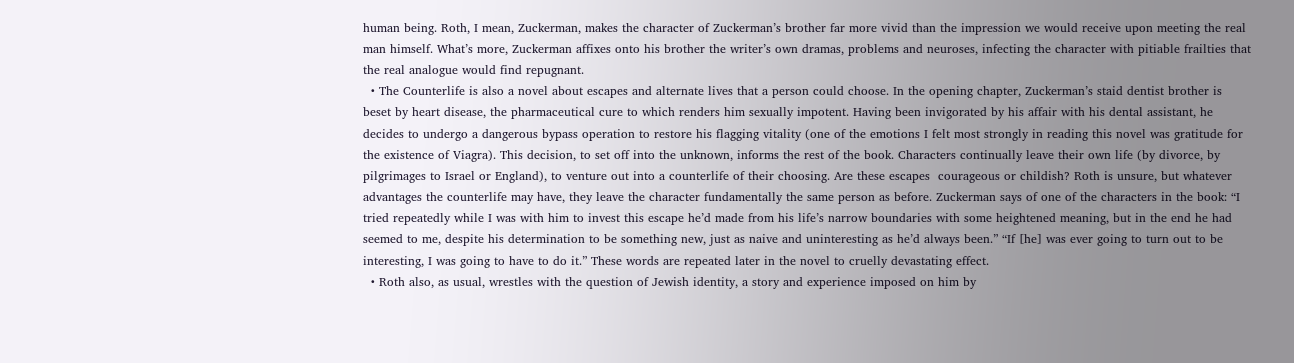human being. Roth, I mean, Zuckerman, makes the character of Zuckerman’s brother far more vivid than the impression we would receive upon meeting the real man himself. What’s more, Zuckerman affixes onto his brother the writer’s own dramas, problems and neuroses, infecting the character with pitiable frailties that the real analogue would find repugnant.
  • The Counterlife is also a novel about escapes and alternate lives that a person could choose. In the opening chapter, Zuckerman’s staid dentist brother is beset by heart disease, the pharmaceutical cure to which renders him sexually impotent. Having been invigorated by his affair with his dental assistant, he decides to undergo a dangerous bypass operation to restore his flagging vitality (one of the emotions I felt most strongly in reading this novel was gratitude for the existence of Viagra). This decision, to set off into the unknown, informs the rest of the book. Characters continually leave their own life (by divorce, by pilgrimages to Israel or England), to venture out into a counterlife of their choosing. Are these escapes  courageous or childish? Roth is unsure, but whatever advantages the counterlife may have, they leave the character fundamentally the same person as before. Zuckerman says of one of the characters in the book: “I tried repeatedly while I was with him to invest this escape he’d made from his life’s narrow boundaries with some heightened meaning, but in the end he had seemed to me, despite his determination to be something new, just as naive and uninteresting as he’d always been.” “If [he] was ever going to turn out to be interesting, I was going to have to do it.” These words are repeated later in the novel to cruelly devastating effect.
  • Roth also, as usual, wrestles with the question of Jewish identity, a story and experience imposed on him by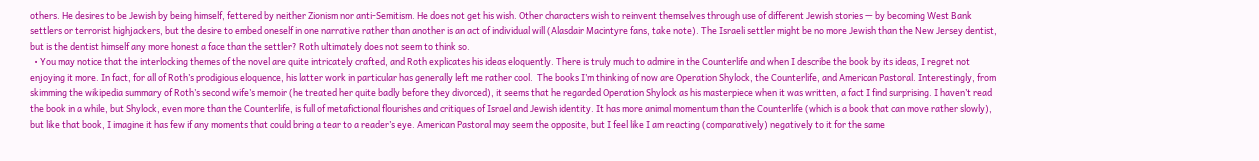others. He desires to be Jewish by being himself, fettered by neither Zionism nor anti-Semitism. He does not get his wish. Other characters wish to reinvent themselves through use of different Jewish stories — by becoming West Bank settlers or terrorist highjackers, but the desire to embed oneself in one narrative rather than another is an act of individual will (Alasdair Macintyre fans, take note). The Israeli settler might be no more Jewish than the New Jersey dentist, but is the dentist himself any more honest a face than the settler? Roth ultimately does not seem to think so.
  • You may notice that the interlocking themes of the novel are quite intricately crafted, and Roth explicates his ideas eloquently. There is truly much to admire in the Counterlife and when I describe the book by its ideas, I regret not enjoying it more. In fact, for all of Roth’s prodigious eloquence, his latter work in particular has generally left me rather cool.  The books I’m thinking of now are Operation Shylock, the Counterlife, and American Pastoral. Interestingly, from skimming the wikipedia summary of Roth’s second wife’s memoir (he treated her quite badly before they divorced), it seems that he regarded Operation Shylock as his masterpiece when it was written, a fact I find surprising. I haven’t read the book in a while, but Shylock, even more than the Counterlife, is full of metafictional flourishes and critiques of Israel and Jewish identity. It has more animal momentum than the Counterlife (which is a book that can move rather slowly), but like that book, I imagine it has few if any moments that could bring a tear to a reader’s eye. American Pastoral may seem the opposite, but I feel like I am reacting (comparatively) negatively to it for the same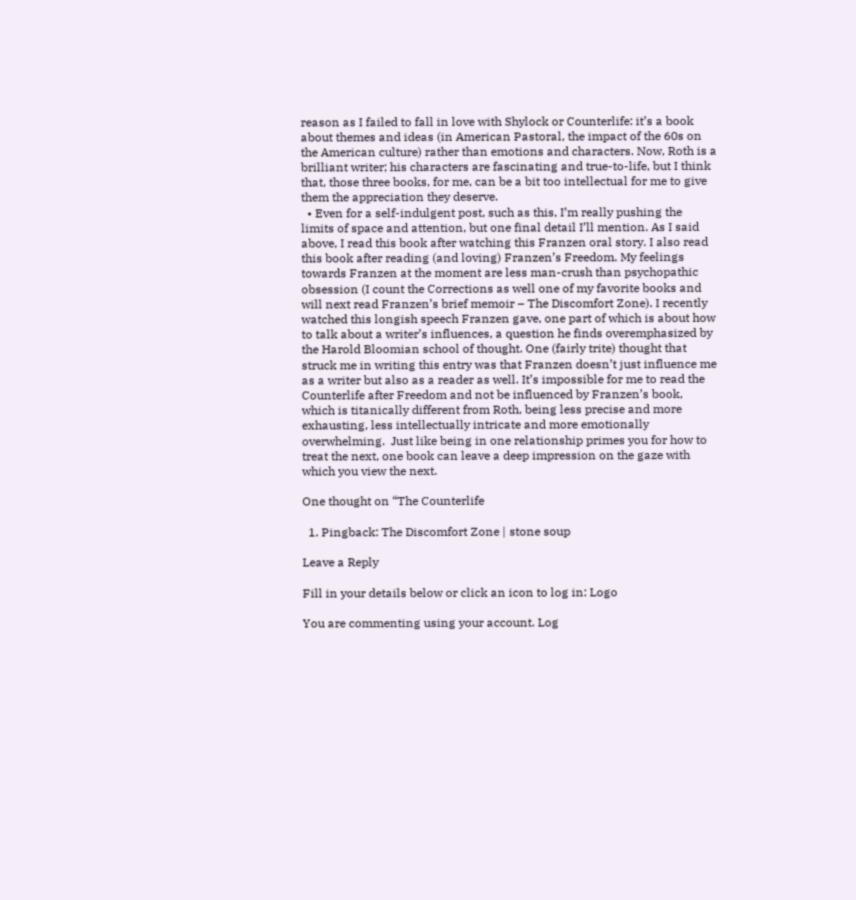reason as I failed to fall in love with Shylock or Counterlife: it’s a book about themes and ideas (in American Pastoral, the impact of the 60s on the American culture) rather than emotions and characters. Now, Roth is a brilliant writer; his characters are fascinating and true-to-life, but I think that, those three books, for me, can be a bit too intellectual for me to give them the appreciation they deserve.
  • Even for a self-indulgent post, such as this, I’m really pushing the limits of space and attention, but one final detail I’ll mention. As I said above, I read this book after watching this Franzen oral story. I also read this book after reading (and loving) Franzen’s Freedom. My feelings towards Franzen at the moment are less man-crush than psychopathic obsession (I count the Corrections as well one of my favorite books and will next read Franzen’s brief memoir – The Discomfort Zone). I recently watched this longish speech Franzen gave, one part of which is about how to talk about a writer’s influences, a question he finds overemphasized by the Harold Bloomian school of thought. One (fairly trite) thought that struck me in writing this entry was that Franzen doesn’t just influence me as a writer but also as a reader as well. It’s impossible for me to read the Counterlife after Freedom and not be influenced by Franzen’s book, which is titanically different from Roth, being less precise and more exhausting, less intellectually intricate and more emotionally overwhelming.  Just like being in one relationship primes you for how to treat the next, one book can leave a deep impression on the gaze with which you view the next.

One thought on “The Counterlife

  1. Pingback: The Discomfort Zone | stone soup

Leave a Reply

Fill in your details below or click an icon to log in: Logo

You are commenting using your account. Log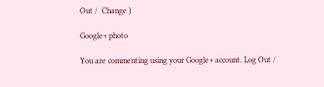Out /  Change )

Google+ photo

You are commenting using your Google+ account. Log Out /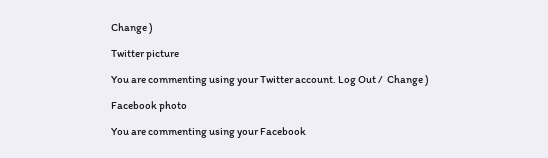Change )

Twitter picture

You are commenting using your Twitter account. Log Out /  Change )

Facebook photo

You are commenting using your Facebook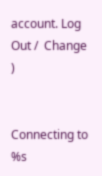account. Log Out /  Change )


Connecting to %s